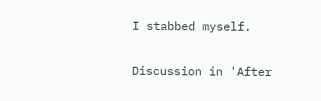I stabbed myself.

Discussion in 'After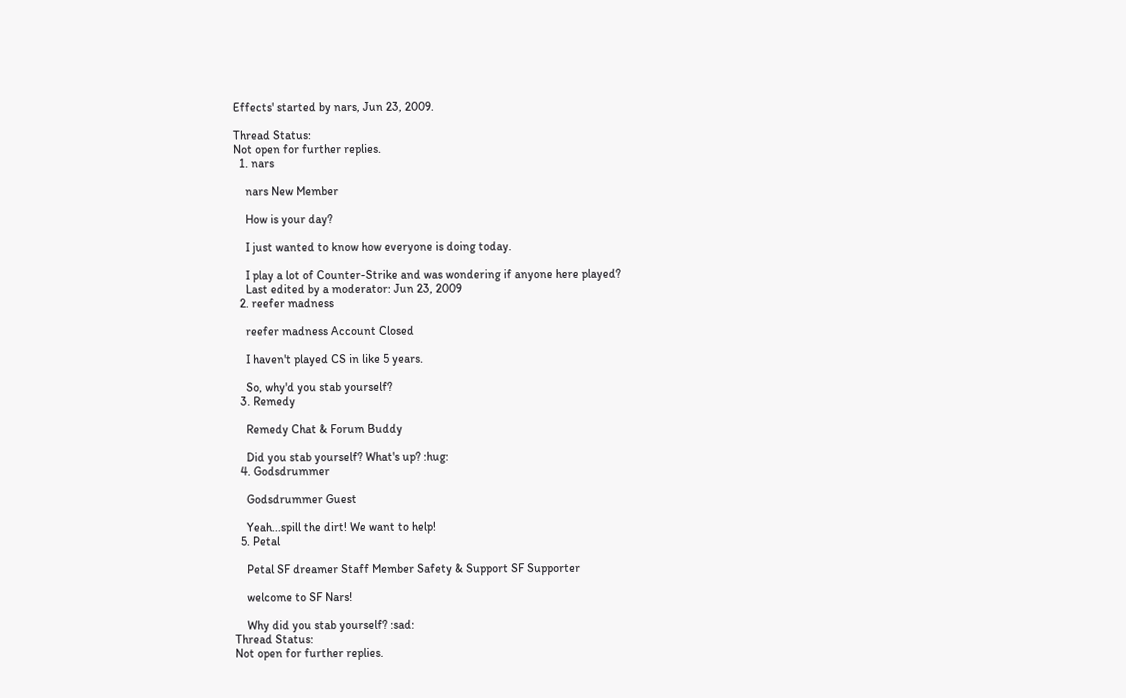Effects' started by nars, Jun 23, 2009.

Thread Status:
Not open for further replies.
  1. nars

    nars New Member

    How is your day?

    I just wanted to know how everyone is doing today.

    I play a lot of Counter-Strike and was wondering if anyone here played?
    Last edited by a moderator: Jun 23, 2009
  2. reefer madness

    reefer madness Account Closed

    I haven't played CS in like 5 years.

    So, why'd you stab yourself?
  3. Remedy

    Remedy Chat & Forum Buddy

    Did you stab yourself? What's up? :hug:
  4. Godsdrummer

    Godsdrummer Guest

    Yeah...spill the dirt! We want to help!
  5. Petal

    Petal SF dreamer Staff Member Safety & Support SF Supporter

    welcome to SF Nars!

    Why did you stab yourself? :sad:
Thread Status:
Not open for further replies.